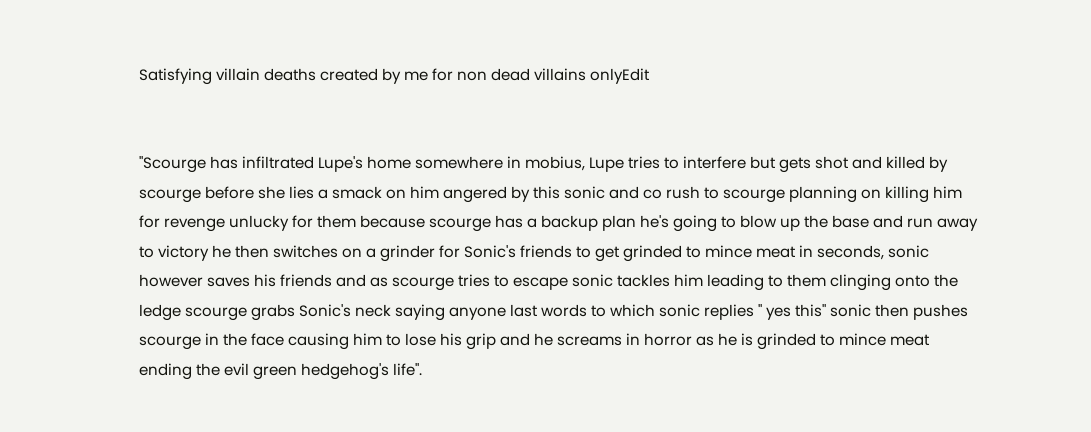Satisfying villain deaths created by me for non dead villains onlyEdit


"Scourge has infiltrated Lupe's home somewhere in mobius, Lupe tries to interfere but gets shot and killed by scourge before she lies a smack on him angered by this sonic and co rush to scourge planning on killing him for revenge unlucky for them because scourge has a backup plan he's going to blow up the base and run away to victory he then switches on a grinder for Sonic's friends to get grinded to mince meat in seconds, sonic however saves his friends and as scourge tries to escape sonic tackles him leading to them clinging onto the ledge scourge grabs Sonic's neck saying anyone last words to which sonic replies " yes this" sonic then pushes scourge in the face causing him to lose his grip and he screams in horror as he is grinded to mince meat ending the evil green hedgehog's life".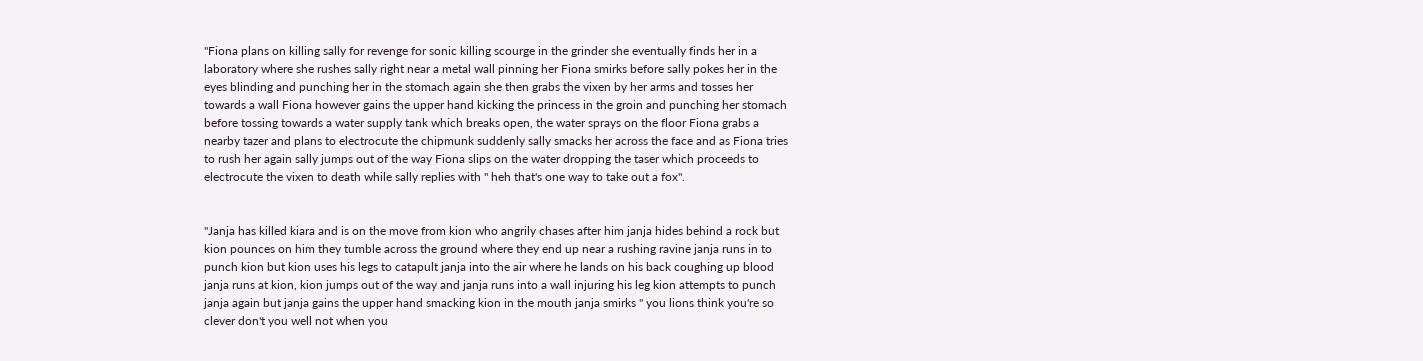"Fiona plans on killing sally for revenge for sonic killing scourge in the grinder she eventually finds her in a laboratory where she rushes sally right near a metal wall pinning her Fiona smirks before sally pokes her in the eyes blinding and punching her in the stomach again she then grabs the vixen by her arms and tosses her towards a wall Fiona however gains the upper hand kicking the princess in the groin and punching her stomach before tossing towards a water supply tank which breaks open, the water sprays on the floor Fiona grabs a nearby tazer and plans to electrocute the chipmunk suddenly sally smacks her across the face and as Fiona tries to rush her again sally jumps out of the way Fiona slips on the water dropping the taser which proceeds to electrocute the vixen to death while sally replies with " heh that's one way to take out a fox".


"Janja has killed kiara and is on the move from kion who angrily chases after him janja hides behind a rock but kion pounces on him they tumble across the ground where they end up near a rushing ravine janja runs in to punch kion but kion uses his legs to catapult janja into the air where he lands on his back coughing up blood janja runs at kion, kion jumps out of the way and janja runs into a wall injuring his leg kion attempts to punch janja again but janja gains the upper hand smacking kion in the mouth janja smirks " you lions think you're so clever don't you well not when you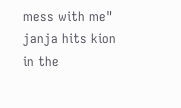mess with me" janja hits kion in the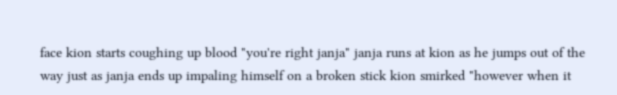face kion starts coughing up blood "you're right janja" janja runs at kion as he jumps out of the way just as janja ends up impaling himself on a broken stick kion smirked "however when it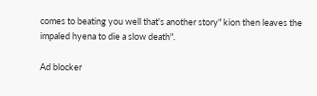comes to beating you well that's another story" kion then leaves the impaled hyena to die a slow death".

Ad blocker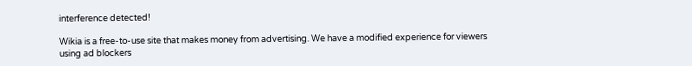interference detected!

Wikia is a free-to-use site that makes money from advertising. We have a modified experience for viewers using ad blockers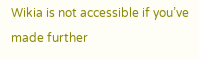Wikia is not accessible if you’ve made further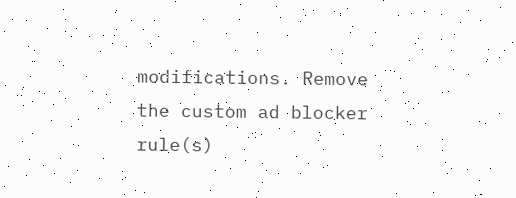modifications. Remove the custom ad blocker rule(s)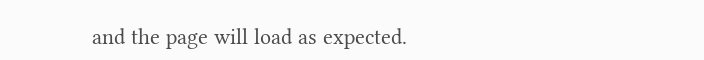and the page will load as expected.